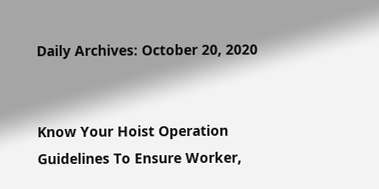Daily Archives: October 20, 2020


Know Your Hoist Operation Guidelines To Ensure Worker,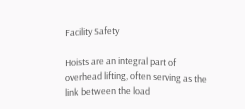Facility Safety

Hoists are an integral part of overhead lifting, often serving as the link between the load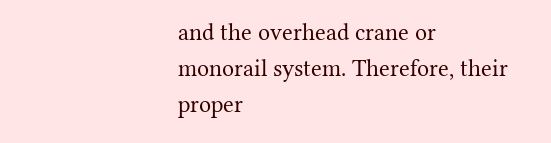and the overhead crane or monorail system. Therefore, their proper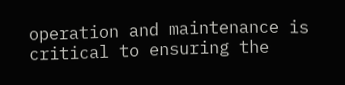operation and maintenance is critical to ensuring the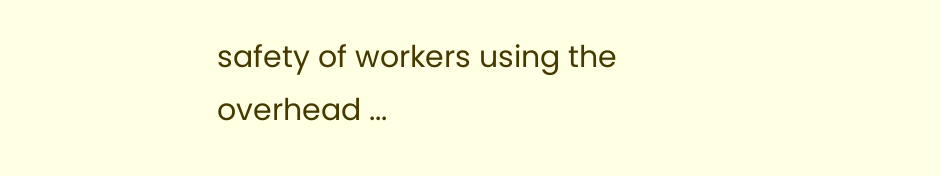safety of workers using the overhead ...